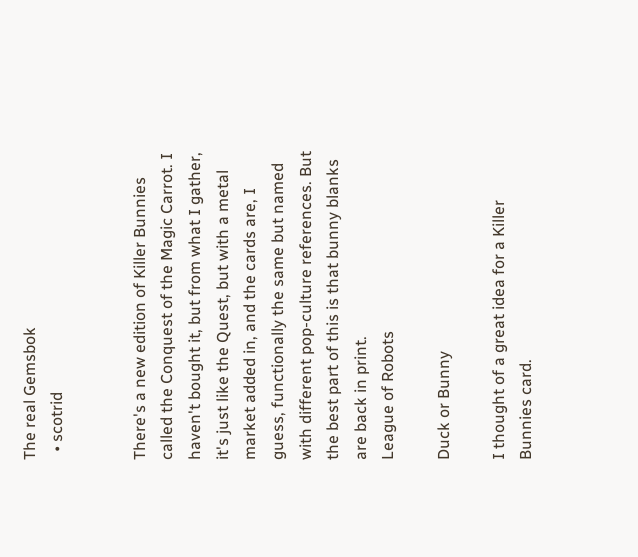The real Gemsbok
  • scotrid


There's a new edition of Killer Bunnies called the Conquest of the Magic Carrot. I haven't bought it, but from what I gather, it's just like the Quest, but with a metal market added in, and the cards are, I guess, functionally the same but named with different pop-culture references. But the best part of this is that bunny blanks are back in print.
League of Robots

Duck or Bunny

I thought of a great idea for a Killer Bunnies card.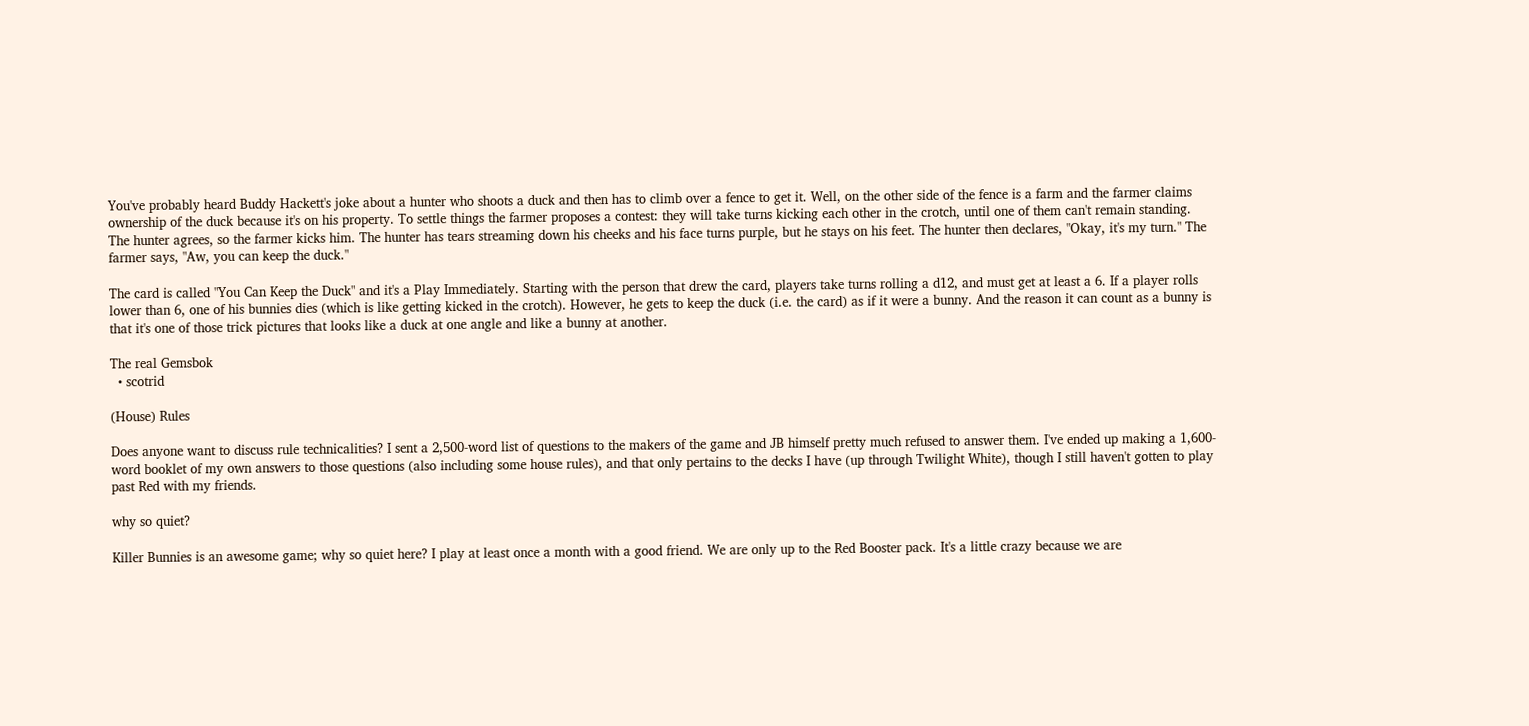You've probably heard Buddy Hackett's joke about a hunter who shoots a duck and then has to climb over a fence to get it. Well, on the other side of the fence is a farm and the farmer claims ownership of the duck because it's on his property. To settle things the farmer proposes a contest: they will take turns kicking each other in the crotch, until one of them can't remain standing. The hunter agrees, so the farmer kicks him. The hunter has tears streaming down his cheeks and his face turns purple, but he stays on his feet. The hunter then declares, "Okay, it's my turn." The farmer says, "Aw, you can keep the duck."

The card is called "You Can Keep the Duck" and it's a Play Immediately. Starting with the person that drew the card, players take turns rolling a d12, and must get at least a 6. If a player rolls lower than 6, one of his bunnies dies (which is like getting kicked in the crotch). However, he gets to keep the duck (i.e. the card) as if it were a bunny. And the reason it can count as a bunny is that it's one of those trick pictures that looks like a duck at one angle and like a bunny at another.

The real Gemsbok
  • scotrid

(House) Rules

Does anyone want to discuss rule technicalities? I sent a 2,500-word list of questions to the makers of the game and JB himself pretty much refused to answer them. I've ended up making a 1,600-word booklet of my own answers to those questions (also including some house rules), and that only pertains to the decks I have (up through Twilight White), though I still haven't gotten to play past Red with my friends.

why so quiet?

Killer Bunnies is an awesome game; why so quiet here? I play at least once a month with a good friend. We are only up to the Red Booster pack. It's a little crazy because we are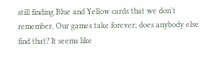still finding Blue and Yellow cards that we don't remember. Our games take forever; does anybody else find that? It seems like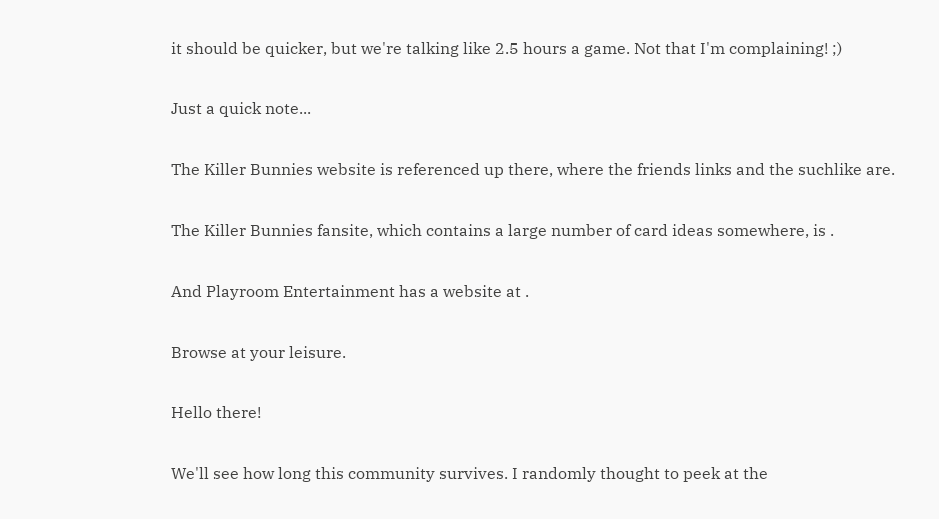it should be quicker, but we're talking like 2.5 hours a game. Not that I'm complaining! ;)

Just a quick note...

The Killer Bunnies website is referenced up there, where the friends links and the suchlike are.

The Killer Bunnies fansite, which contains a large number of card ideas somewhere, is .

And Playroom Entertainment has a website at .

Browse at your leisure.

Hello there!

We'll see how long this community survives. I randomly thought to peek at the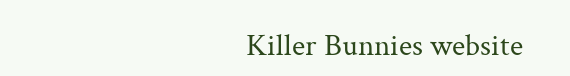Killer Bunnies website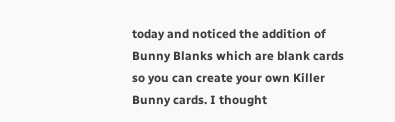today and noticed the addition of Bunny Blanks which are blank cards so you can create your own Killer Bunny cards. I thought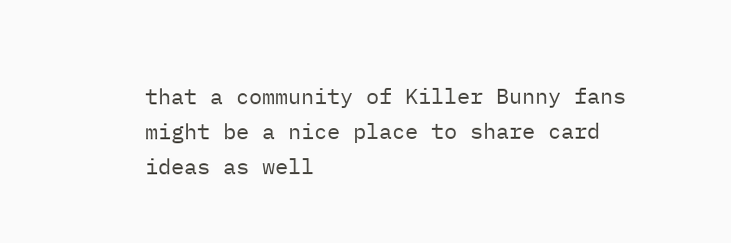that a community of Killer Bunny fans might be a nice place to share card ideas as well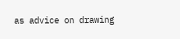as advice on drawing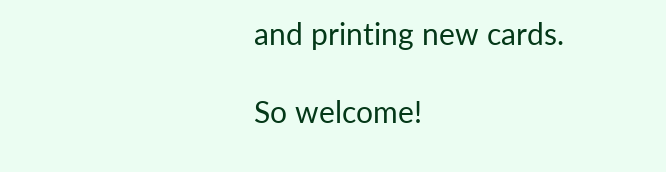and printing new cards.

So welcome!